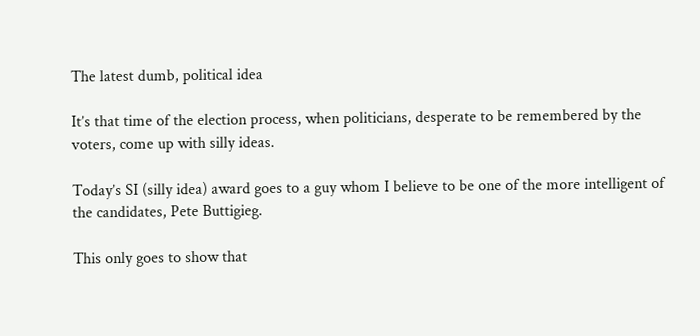The latest dumb, political idea

It’s that time of the election process, when politicians, desperate to be remembered by the voters, come up with silly ideas.

Today’s SI (silly idea) award goes to a guy whom I believe to be one of the more intelligent of the candidates, Pete Buttigieg.

This only goes to show that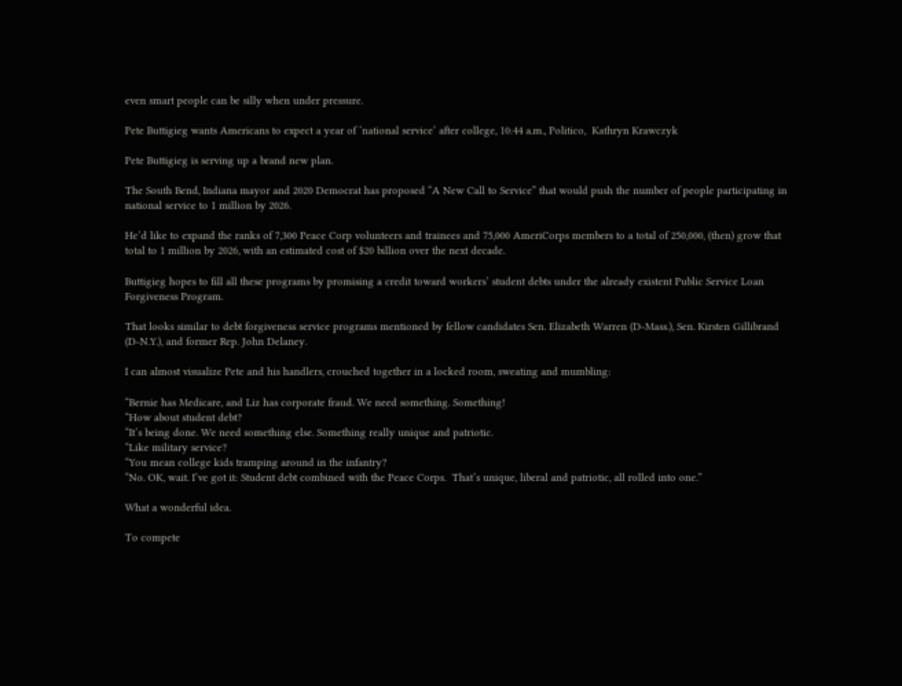even smart people can be silly when under pressure.

Pete Buttigieg wants Americans to expect a year of ‘national service’ after college, 10:44 a.m., Politico,  Kathryn Krawczyk

Pete Buttigieg is serving up a brand new plan.

The South Bend, Indiana mayor and 2020 Democrat has proposed “A New Call to Service” that would push the number of people participating in national service to 1 million by 2026.

He’d like to expand the ranks of 7,300 Peace Corp volunteers and trainees and 75,000 AmeriCorps members to a total of 250,000, (then) grow that total to 1 million by 2026, with an estimated cost of $20 billion over the next decade.

Buttigieg hopes to fill all these programs by promising a credit toward workers’ student debts under the already existent Public Service Loan Forgiveness Program.

That looks similar to debt forgiveness service programs mentioned by fellow candidates Sen. Elizabeth Warren (D-Mass.), Sen. Kirsten Gillibrand (D-N.Y.), and former Rep. John Delaney.

I can almost visualize Pete and his handlers, crouched together in a locked room, sweating and mumbling:

“Bernie has Medicare, and Liz has corporate fraud. We need something. Something!
“How about student debt?
“It’s being done. We need something else. Something really unique and patriotic.
“Like military service?
“You mean college kids tramping around in the infantry?
“No. OK, wait. I’ve got it: Student debt combined with the Peace Corps.  That’s unique, liberal and patriotic, all rolled into one.”

What a wonderful idea.

To compete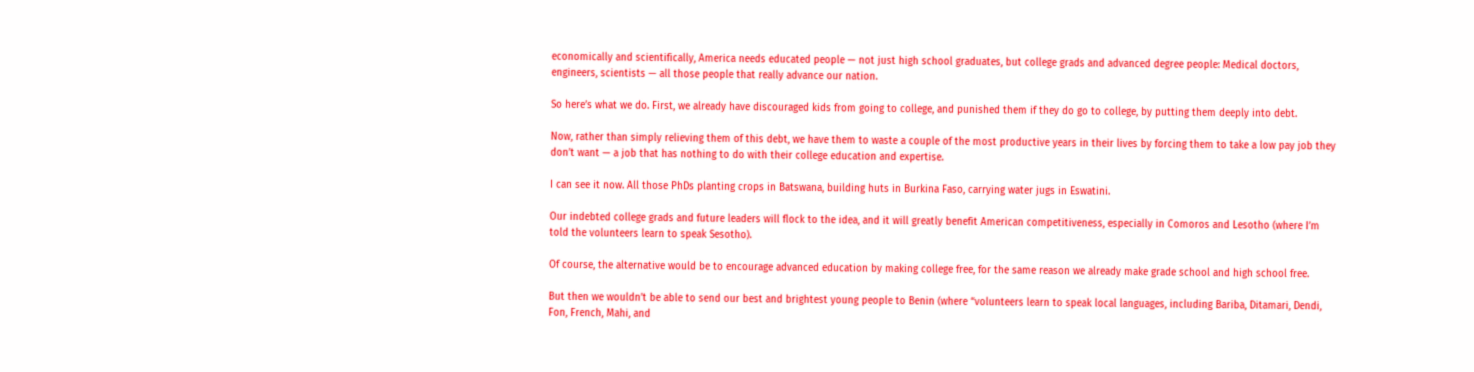economically and scientifically, America needs educated people — not just high school graduates, but college grads and advanced degree people: Medical doctors, engineers, scientists — all those people that really advance our nation.

So here’s what we do. First, we already have discouraged kids from going to college, and punished them if they do go to college, by putting them deeply into debt.

Now, rather than simply relieving them of this debt, we have them to waste a couple of the most productive years in their lives by forcing them to take a low pay job they don’t want — a job that has nothing to do with their college education and expertise.

I can see it now. All those PhDs planting crops in Batswana, building huts in Burkina Faso, carrying water jugs in Eswatini.

Our indebted college grads and future leaders will flock to the idea, and it will greatly benefit American competitiveness, especially in Comoros and Lesotho (where I’m told the volunteers learn to speak Sesotho).

Of course, the alternative would be to encourage advanced education by making college free, for the same reason we already make grade school and high school free.

But then we wouldn’t be able to send our best and brightest young people to Benin (where “volunteers learn to speak local languages, including Bariba, Ditamari, Dendi, Fon, French, Mahi, and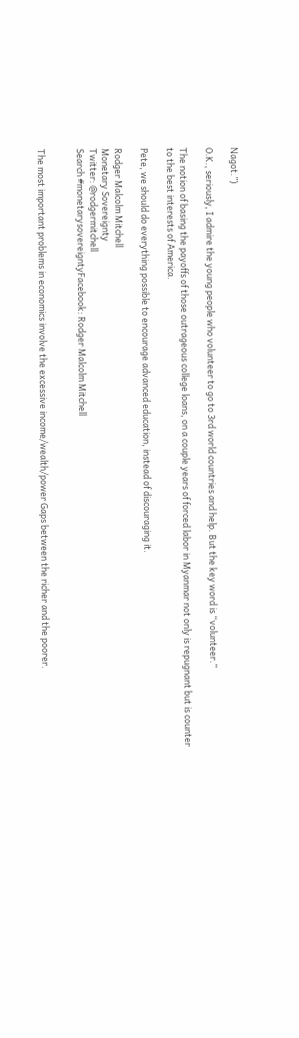Nagot.”)

O.K., seriously, I admire the young people who volunteer to go to 3rd world countries and help. But the key word is “volunteer.”

The notion of basing the payoffs of those outrageous college loans, on a couple years of forced labor in Myanmar not only is repugnant but is counter to the best interests of America.

Pete, we should do everything possible to encourage advanced education, instead of discouraging it.

Rodger Malcolm Mitchell
Monetary Sovereignty
Twitter: @rodgermitchell
Search #monetarysovereigntyFacebook: Rodger Malcolm Mitchell


The most important problems in economics involve the excessive income/wealth/power Gaps between the richer and the poorer.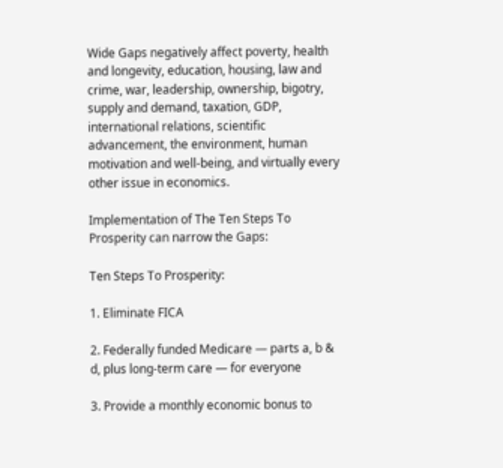Wide Gaps negatively affect poverty, health and longevity, education, housing, law and crime, war, leadership, ownership, bigotry, supply and demand, taxation, GDP, international relations, scientific advancement, the environment, human motivation and well-being, and virtually every other issue in economics.

Implementation of The Ten Steps To Prosperity can narrow the Gaps:

Ten Steps To Prosperity:

1. Eliminate FICA

2. Federally funded Medicare — parts a, b & d, plus long-term care — for everyone

3. Provide a monthly economic bonus to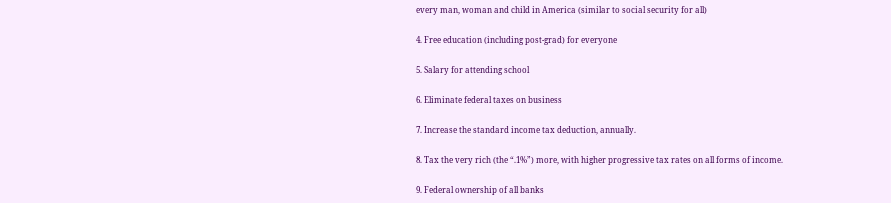every man, woman and child in America (similar to social security for all)

4. Free education (including post-grad) for everyone

5. Salary for attending school

6. Eliminate federal taxes on business

7. Increase the standard income tax deduction, annually.

8. Tax the very rich (the “.1%”) more, with higher progressive tax rates on all forms of income.

9. Federal ownership of all banks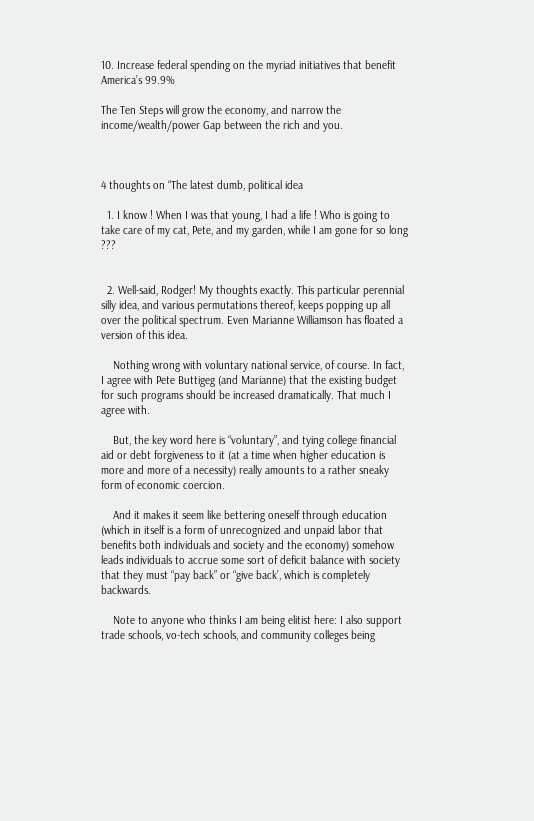10. Increase federal spending on the myriad initiatives that benefit America’s 99.9%

The Ten Steps will grow the economy, and narrow the income/wealth/power Gap between the rich and you.



4 thoughts on “The latest dumb, political idea

  1. I know ! When I was that young, I had a life ! Who is going to take care of my cat, Pete, and my garden, while I am gone for so long ???


  2. Well-said, Rodger! My thoughts exactly. This particular perennial silly idea, and various permutations thereof, keeps popping up all over the political spectrum. Even Marianne Williamson has floated a version of this idea.

    Nothing wrong with voluntary national service, of course. In fact, I agree with Pete Buttigeg (and Marianne) that the existing budget for such programs should be increased dramatically. That much I agree with.

    But, the key word here is “voluntary”, and tying college financial aid or debt forgiveness to it (at a time when higher education is more and more of a necessity) really amounts to a rather sneaky form of economic coercion.

    And it makes it seem like bettering oneself through education (which in itself is a form of unrecognized and unpaid labor that benefits both individuals and society and the economy) somehow leads individuals to accrue some sort of deficit balance with society that they must “pay back” or “give back’, which is completely backwards.

    Note to anyone who thinks I am being elitist here: I also support trade schools, vo-tech schools, and community colleges being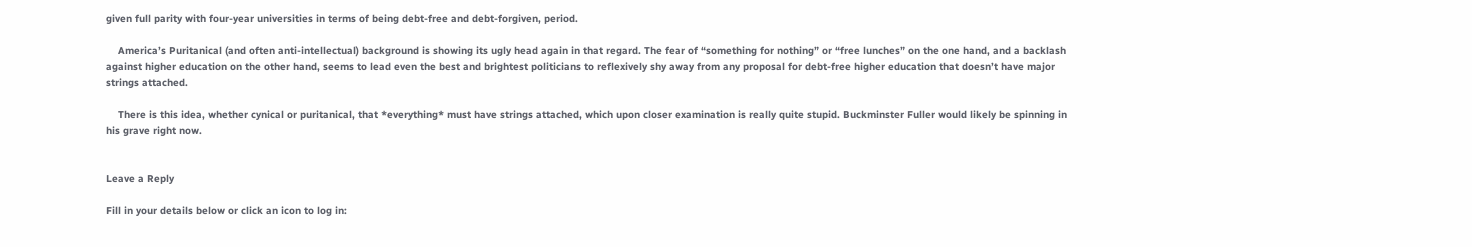given full parity with four-year universities in terms of being debt-free and debt-forgiven, period.

    America’s Puritanical (and often anti-intellectual) background is showing its ugly head again in that regard. The fear of “something for nothing” or “free lunches” on the one hand, and a backlash against higher education on the other hand, seems to lead even the best and brightest politicians to reflexively shy away from any proposal for debt-free higher education that doesn’t have major strings attached.

    There is this idea, whether cynical or puritanical, that *everything* must have strings attached, which upon closer examination is really quite stupid. Buckminster Fuller would likely be spinning in his grave right now.


Leave a Reply

Fill in your details below or click an icon to log in: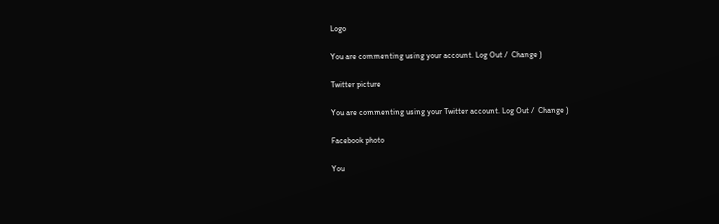Logo

You are commenting using your account. Log Out /  Change )

Twitter picture

You are commenting using your Twitter account. Log Out /  Change )

Facebook photo

You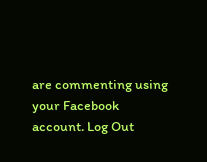are commenting using your Facebook account. Log Out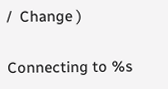/  Change )

Connecting to %s